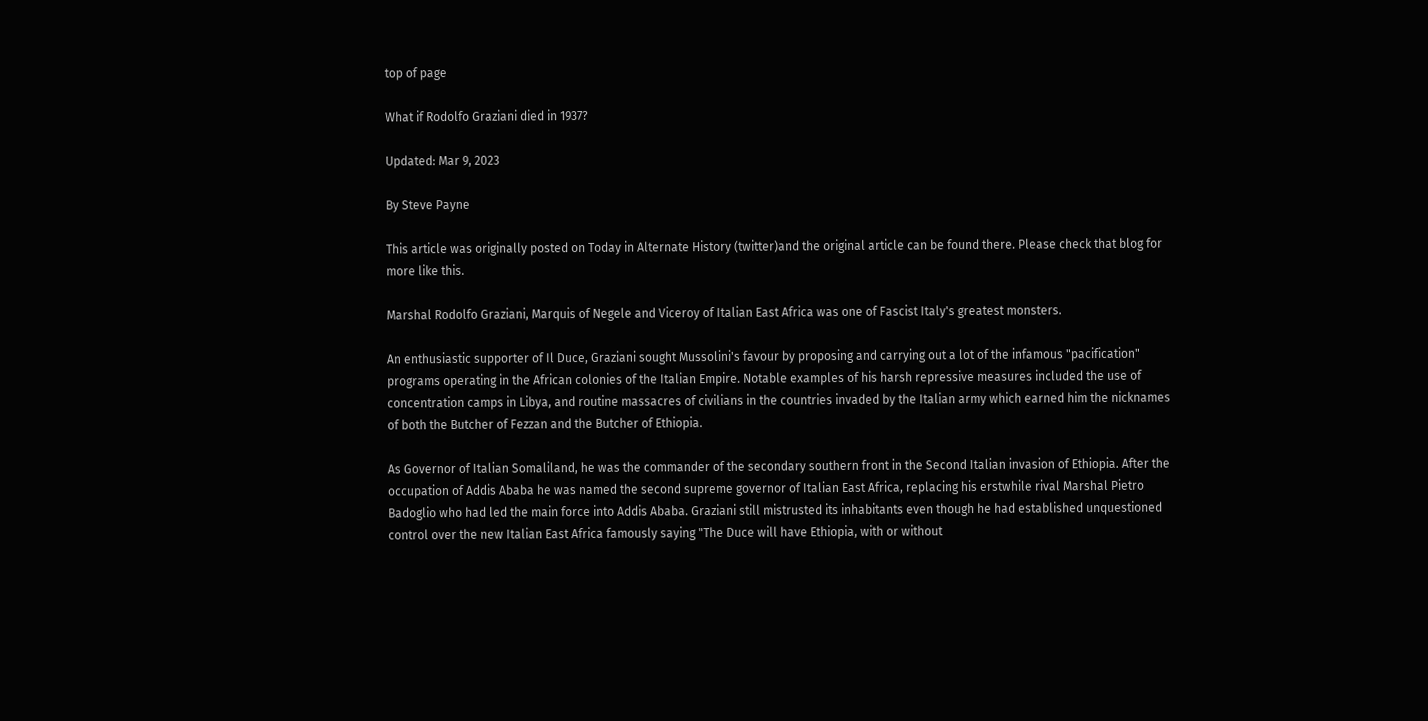top of page

What if Rodolfo Graziani died in 1937?

Updated: Mar 9, 2023

By Steve Payne

This article was originally posted on Today in Alternate History (twitter)and the original article can be found there. Please check that blog for more like this.

Marshal Rodolfo Graziani, Marquis of Negele and Viceroy of Italian East Africa was one of Fascist Italy's greatest monsters.

An enthusiastic supporter of Il Duce, Graziani sought Mussolini's favour by proposing and carrying out a lot of the infamous "pacification" programs operating in the African colonies of the Italian Empire. Notable examples of his harsh repressive measures included the use of concentration camps in Libya, and routine massacres of civilians in the countries invaded by the Italian army which earned him the nicknames of both the Butcher of Fezzan and the Butcher of Ethiopia.

As Governor of Italian Somaliland, he was the commander of the secondary southern front in the Second Italian invasion of Ethiopia. After the occupation of Addis Ababa he was named the second supreme governor of Italian East Africa, replacing his erstwhile rival Marshal Pietro Badoglio who had led the main force into Addis Ababa. Graziani still mistrusted its inhabitants even though he had established unquestioned control over the new Italian East Africa famously saying "The Duce will have Ethiopia, with or without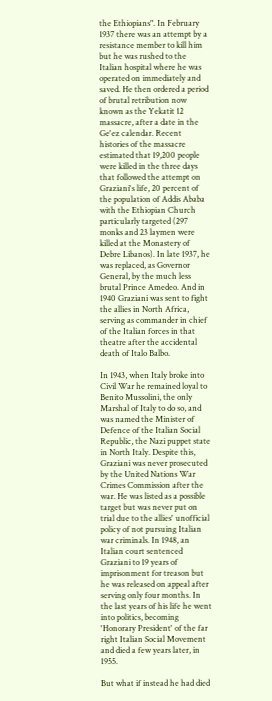the Ethiopians". In February 1937 there was an attempt by a resistance member to kill him but he was rushed to the Italian hospital where he was operated on immediately and saved. He then ordered a period of brutal retribution now known as the Yekatit 12 massacre, after a date in the Ge'ez calendar. Recent histories of the massacre estimated that 19,200 people were killed in the three days that followed the attempt on Graziani's life, 20 percent of the population of Addis Ababa with the Ethiopian Church particularly targeted (297 monks and 23 laymen were killed at the Monastery of Debre Libanos). In late 1937, he was replaced, as Governor General, by the much less brutal Prince Amedeo. And in 1940 Graziani was sent to fight the allies in North Africa, serving as commander in chief of the Italian forces in that theatre after the accidental death of Italo Balbo.

In 1943, when Italy broke into Civil War he remained loyal to Benito Mussolini, the only Marshal of Italy to do so, and was named the Minister of Defence of the Italian Social Republic, the Nazi puppet state in North Italy. Despite this, Graziani was never prosecuted by the United Nations War Crimes Commission after the war. He was listed as a possible target but was never put on trial due to the allies' unofficial policy of not pursuing Italian war criminals. In 1948, an Italian court sentenced Graziani to 19 years of imprisonment for treason but he was released on appeal after serving only four months. In the last years of his life he went into politics, becoming 'Honorary President' of the far right Italian Social Movement and died a few years later, in 1955.

But what if instead he had died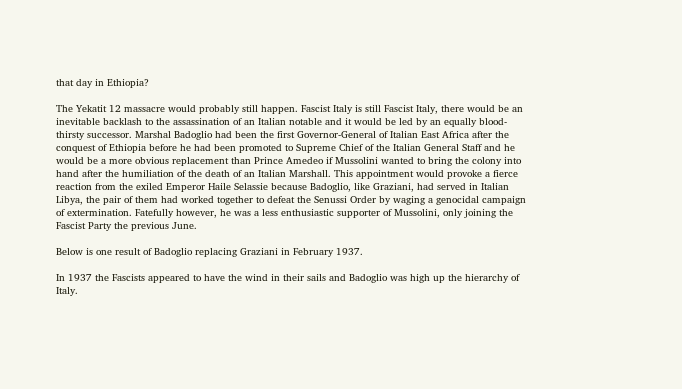that day in Ethiopia?

The Yekatit 12 massacre would probably still happen. Fascist Italy is still Fascist Italy, there would be an inevitable backlash to the assassination of an Italian notable and it would be led by an equally blood-thirsty successor. Marshal Badoglio had been the first Governor-General of Italian East Africa after the conquest of Ethiopia before he had been promoted to Supreme Chief of the Italian General Staff and he would be a more obvious replacement than Prince Amedeo if Mussolini wanted to bring the colony into hand after the humiliation of the death of an Italian Marshall. This appointment would provoke a fierce reaction from the exiled Emperor Haile Selassie because Badoglio, like Graziani, had served in Italian Libya, the pair of them had worked together to defeat the Senussi Order by waging a genocidal campaign of extermination. Fatefully however, he was a less enthusiastic supporter of Mussolini, only joining the Fascist Party the previous June.

Below is one result of Badoglio replacing Graziani in February 1937.

In 1937 the Fascists appeared to have the wind in their sails and Badoglio was high up the hierarchy of Italy.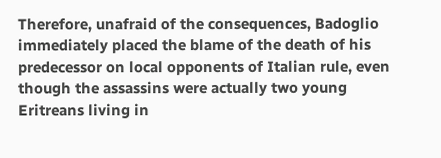Therefore, unafraid of the consequences, Badoglio immediately placed the blame of the death of his predecessor on local opponents of Italian rule, even though the assassins were actually two young Eritreans living in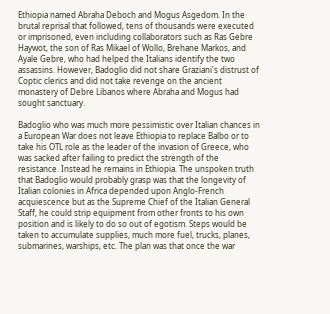Ethiopia named Abraha Deboch and Mogus Asgedom. In the brutal reprisal that followed, tens of thousands were executed or imprisoned, even including collaborators such as Ras Gebre Haywot, the son of Ras Mikael of Wollo, Brehane Markos, and Ayale Gebre, who had helped the Italians identify the two assassins. However, Badoglio did not share Graziani's distrust of Coptic clerics and did not take revenge on the ancient monastery of Debre Libanos where Abraha and Mogus had sought sanctuary.

Badoglio who was much more pessimistic over Italian chances in a European War does not leave Ethiopia to replace Balbo or to take his OTL role as the leader of the invasion of Greece, who was sacked after failing to predict the strength of the resistance. Instead he remains in Ethiopia. The unspoken truth that Badoglio would probably grasp was that the longevity of Italian colonies in Africa depended upon Anglo-French acquiescence but as the Supreme Chief of the Italian General Staff, he could strip equipment from other fronts to his own position and is likely to do so out of egotism. Steps would be taken to accumulate supplies, much more fuel, trucks, planes, submarines, warships, etc. The plan was that once the war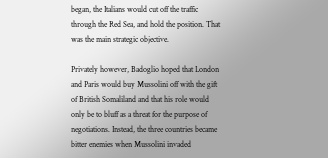began, the Italians would cut off the traffic through the Red Sea, and hold the position. That was the main strategic objective.

Privately however, Badoglio hoped that London and Paris would buy Mussolini off with the gift of British Somaliland and that his role would only be to bluff as a threat for the purpose of negotiations. Instead, the three countries became bitter enemies when Mussolini invaded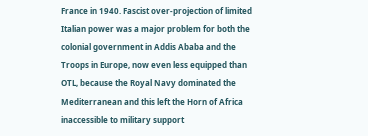France in 1940. Fascist over-projection of limited Italian power was a major problem for both the colonial government in Addis Ababa and the Troops in Europe, now even less equipped than OTL, because the Royal Navy dominated the Mediterranean and this left the Horn of Africa inaccessible to military support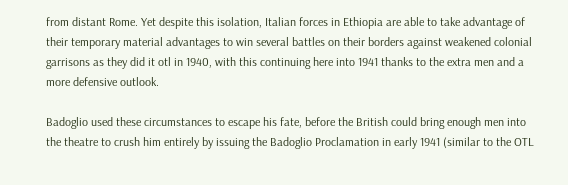from distant Rome. Yet despite this isolation, Italian forces in Ethiopia are able to take advantage of their temporary material advantages to win several battles on their borders against weakened colonial garrisons as they did it otl in 1940, with this continuing here into 1941 thanks to the extra men and a more defensive outlook.

Badoglio used these circumstances to escape his fate, before the British could bring enough men into the theatre to crush him entirely by issuing the Badoglio Proclamation in early 1941 (similar to the OTL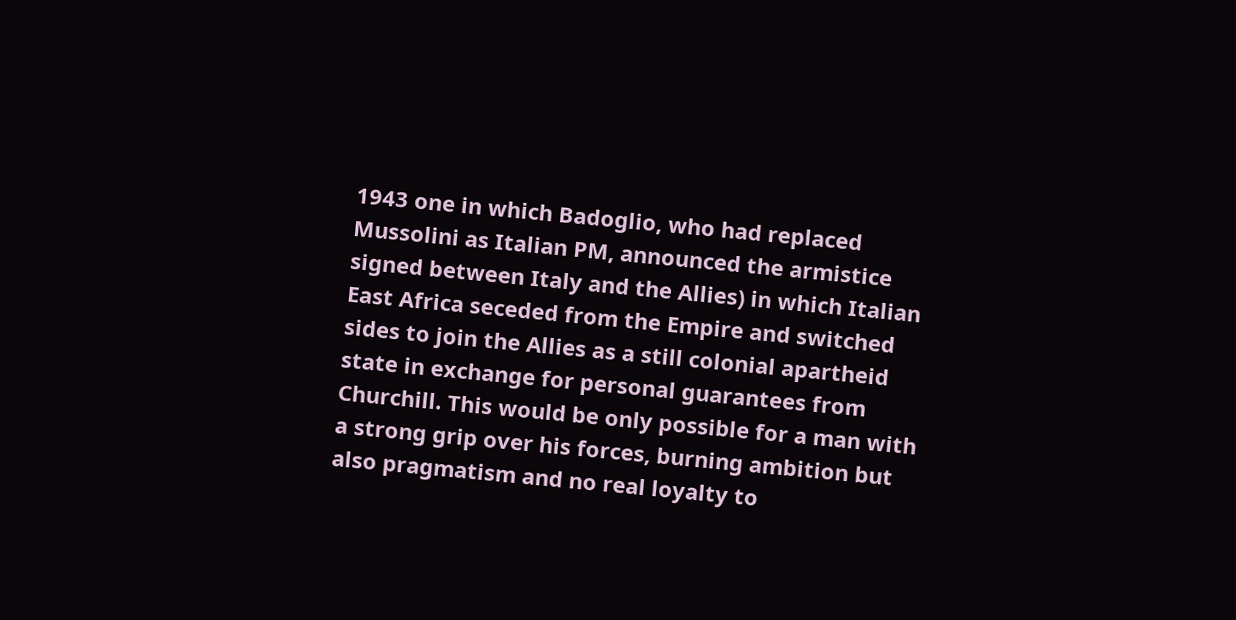1943 one in which Badoglio, who had replaced Mussolini as Italian PM, announced the armistice signed between Italy and the Allies) in which Italian East Africa seceded from the Empire and switched sides to join the Allies as a still colonial apartheid state in exchange for personal guarantees from Churchill. This would be only possible for a man with a strong grip over his forces, burning ambition but also pragmatism and no real loyalty to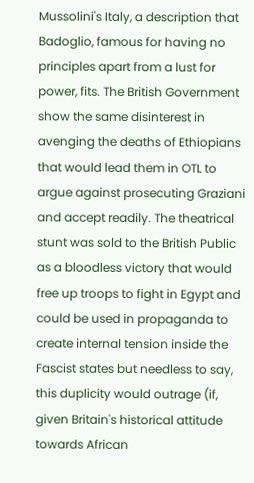Mussolini's Italy, a description that Badoglio, famous for having no principles apart from a lust for power, fits. The British Government show the same disinterest in avenging the deaths of Ethiopians that would lead them in OTL to argue against prosecuting Graziani and accept readily. The theatrical stunt was sold to the British Public as a bloodless victory that would free up troops to fight in Egypt and could be used in propaganda to create internal tension inside the Fascist states but needless to say, this duplicity would outrage (if, given Britain's historical attitude towards African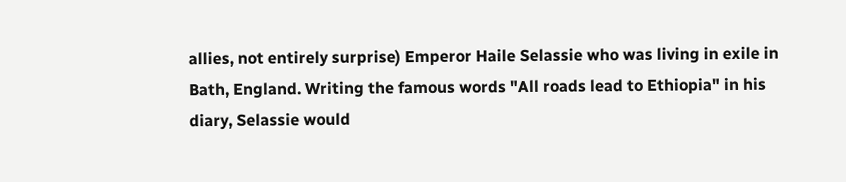allies, not entirely surprise) Emperor Haile Selassie who was living in exile in Bath, England. Writing the famous words "All roads lead to Ethiopia" in his diary, Selassie would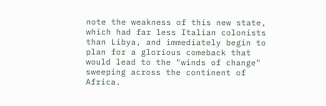note the weakness of this new state, which had far less Italian colonists than Libya, and immediately begin to plan for a glorious comeback that would lead to the "winds of change" sweeping across the continent of Africa.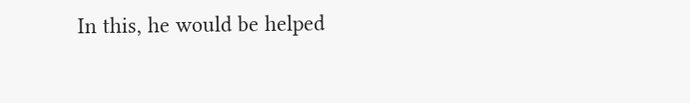In this, he would be helped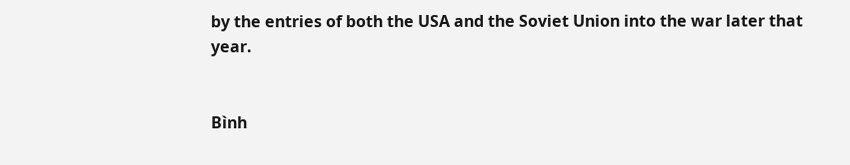by the entries of both the USA and the Soviet Union into the war later that year.


Bình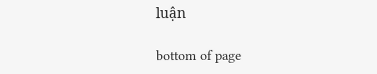luận

bottom of page